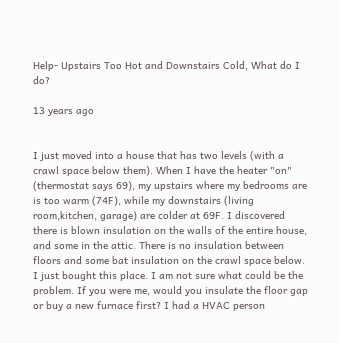Help- Upstairs Too Hot and Downstairs Cold, What do I do?

13 years ago


I just moved into a house that has two levels (with a crawl space below them). When I have the heater "on" (thermostat says 69), my upstairs where my bedrooms are is too warm (74F), while my downstairs (living room,kitchen, garage) are colder at 69F. I discovered there is blown insulation on the walls of the entire house, and some in the attic. There is no insulation between floors and some bat insulation on the crawl space below. I just bought this place. I am not sure what could be the problem. If you were me, would you insulate the floor gap or buy a new furnace first? I had a HVAC person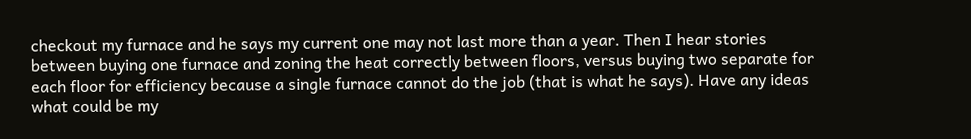checkout my furnace and he says my current one may not last more than a year. Then I hear stories between buying one furnace and zoning the heat correctly between floors, versus buying two separate for each floor for efficiency because a single furnace cannot do the job (that is what he says). Have any ideas what could be my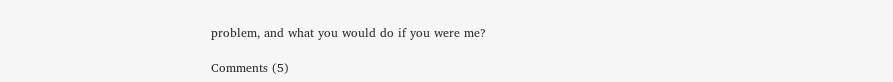problem, and what you would do if you were me?

Comments (5)